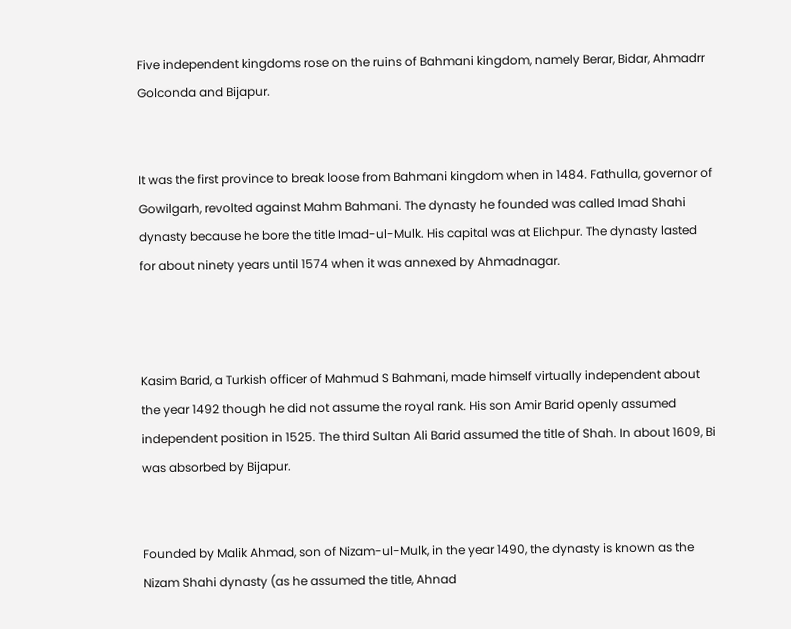Five independent kingdoms rose on the ruins of Bahmani kingdom, namely Berar, Bidar, Ahmadrr Golconda and Bijapur.


It was the first province to break loose from Bahmani kingdom when in 1484. Fathulla, governor of Gowilgarh, revolted against Mahm Bahmani. The dynasty he founded was called Imad Shahi dynasty because he bore the title Imad-ul-Mulk. His capital was at Elichpur. The dynasty lasted for about ninety years until 1574 when it was annexed by Ahmadnagar.



Kasim Barid, a Turkish officer of Mahmud S Bahmani, made himself virtually independent about the year 1492 though he did not assume the royal rank. His son Amir Barid openly assumed independent position in 1525. The third Sultan Ali Barid assumed the title of Shah. In about 1609, Bi was absorbed by Bijapur.


Founded by Malik Ahmad, son of Nizam-ul-Mulk, in the year 1490, the dynasty is known as the Nizam Shahi dynasty (as he assumed the title, Ahnad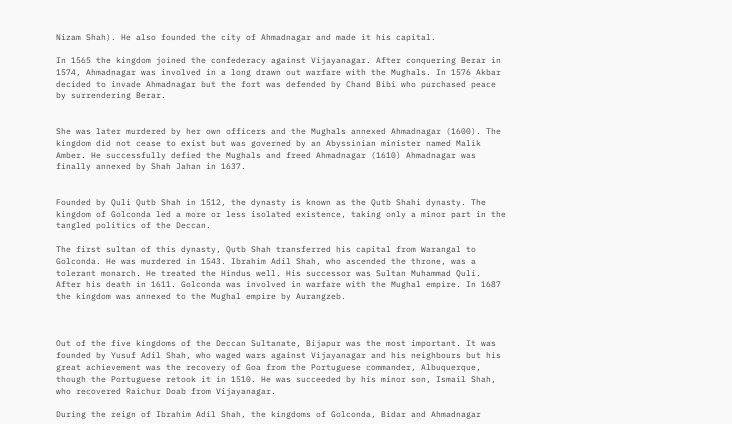Nizam Shah). He also founded the city of Ahmadnagar and made it his capital.

In 1565 the kingdom joined the confederacy against Vijayanagar. After conquering Berar in 1574, Ahmadnagar was involved in a long drawn out warfare with the Mughals. In 1576 Akbar decided to invade Ahmadnagar but the fort was defended by Chand Bibi who purchased peace by surrendering Berar.


She was later murdered by her own officers and the Mughals annexed Ahmadnagar (1600). The kingdom did not cease to exist but was governed by an Abyssinian minister named Malik Amber. He successfully defied the Mughals and freed Ahmadnagar (1610) Ahmadnagar was finally annexed by Shah Jahan in 1637.


Founded by Quli Qutb Shah in 1512, the dynasty is known as the Qutb Shahi dynasty. The kingdom of Golconda led a more or less isolated existence, taking only a minor part in the tangled politics of the Deccan.

The first sultan of this dynasty, Qutb Shah transferred his capital from Warangal to Golconda. He was murdered in 1543. Ibrahim Adil Shah, who ascended the throne, was a tolerant monarch. He treated the Hindus well. His successor was Sultan Muhammad Quli. After his death in 1611. Golconda was involved in warfare with the Mughal empire. In 1687 the kingdom was annexed to the Mughal empire by Aurangzeb.



Out of the five kingdoms of the Deccan Sultanate, Bijapur was the most important. It was founded by Yusuf Adil Shah, who waged wars against Vijayanagar and his neighbours but his great achievement was the recovery of Goa from the Portuguese commander, Albuquerque, though the Portuguese retook it in 1510. He was succeeded by his minor son, Ismail Shah, who recovered Raichur Doab from Vijayanagar.

During the reign of Ibrahim Adil Shah, the kingdoms of Golconda, Bidar and Ahmadnagar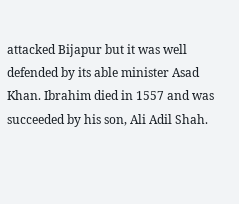attacked Bijapur but it was well defended by its able minister Asad Khan. Ibrahim died in 1557 and was succeeded by his son, Ali Adil Shah.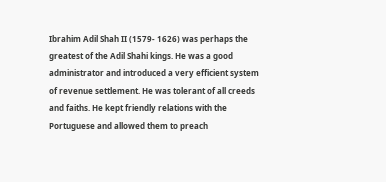Ibrahim Adil Shah II (1579- 1626) was perhaps the greatest of the Adil Shahi kings. He was a good administrator and introduced a very efficient system of revenue settlement. He was tolerant of all creeds and faiths. He kept friendly relations with the Portuguese and allowed them to preach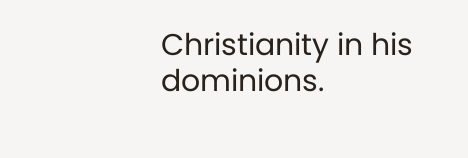Christianity in his dominions.